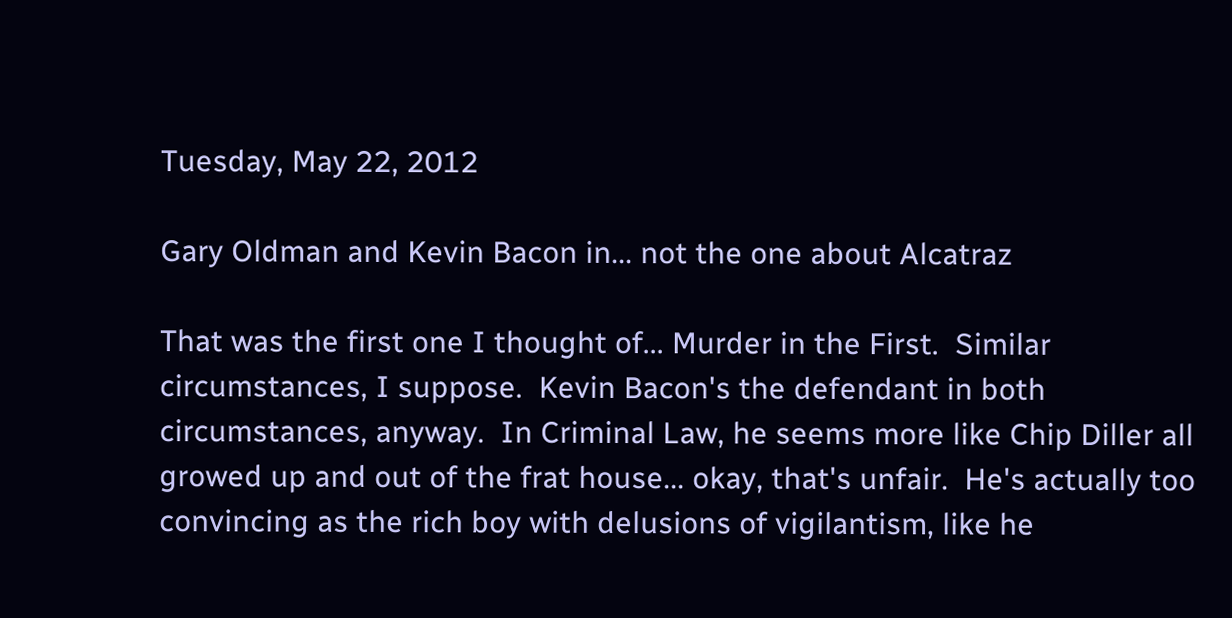Tuesday, May 22, 2012

Gary Oldman and Kevin Bacon in... not the one about Alcatraz

That was the first one I thought of... Murder in the First.  Similar circumstances, I suppose.  Kevin Bacon's the defendant in both circumstances, anyway.  In Criminal Law, he seems more like Chip Diller all growed up and out of the frat house... okay, that's unfair.  He's actually too convincing as the rich boy with delusions of vigilantism, like he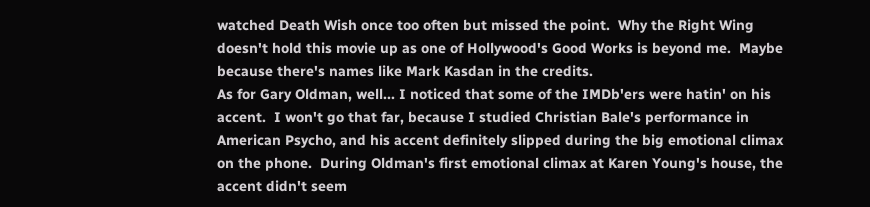watched Death Wish once too often but missed the point.  Why the Right Wing doesn't hold this movie up as one of Hollywood's Good Works is beyond me.  Maybe because there's names like Mark Kasdan in the credits.
As for Gary Oldman, well... I noticed that some of the IMDb'ers were hatin' on his accent.  I won't go that far, because I studied Christian Bale's performance in American Psycho, and his accent definitely slipped during the big emotional climax on the phone.  During Oldman's first emotional climax at Karen Young's house, the accent didn't seem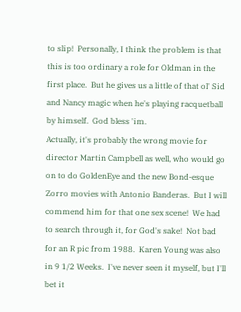to slip!  Personally, I think the problem is that this is too ordinary a role for Oldman in the first place.  But he gives us a little of that ol' Sid and Nancy magic when he's playing racquetball by himself.  God bless 'im.
Actually, it's probably the wrong movie for director Martin Campbell as well, who would go on to do GoldenEye and the new Bond-esque Zorro movies with Antonio Banderas.  But I will commend him for that one sex scene!  We had to search through it, for God's sake!  Not bad for an R pic from 1988.  Karen Young was also in 9 1/2 Weeks.  I've never seen it myself, but I'll bet it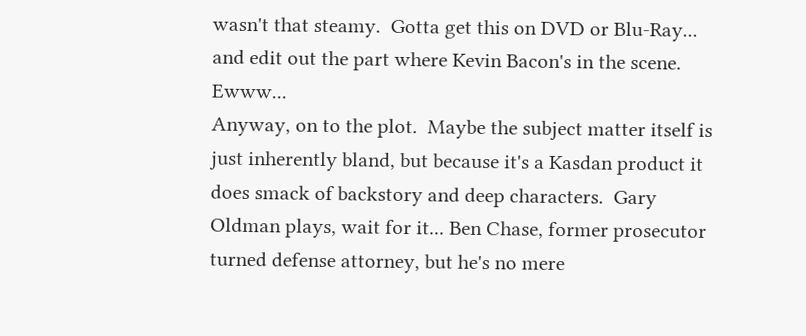wasn't that steamy.  Gotta get this on DVD or Blu-Ray... and edit out the part where Kevin Bacon's in the scene.  Ewww...
Anyway, on to the plot.  Maybe the subject matter itself is just inherently bland, but because it's a Kasdan product it does smack of backstory and deep characters.  Gary Oldman plays, wait for it... Ben Chase, former prosecutor turned defense attorney, but he's no mere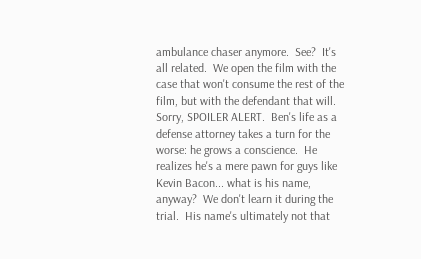ambulance chaser anymore.  See?  It's all related.  We open the film with the case that won't consume the rest of the film, but with the defendant that will.  Sorry, SPOILER ALERT.  Ben's life as a defense attorney takes a turn for the worse: he grows a conscience.  He realizes he's a mere pawn for guys like Kevin Bacon... what is his name, anyway?  We don't learn it during the trial.  His name's ultimately not that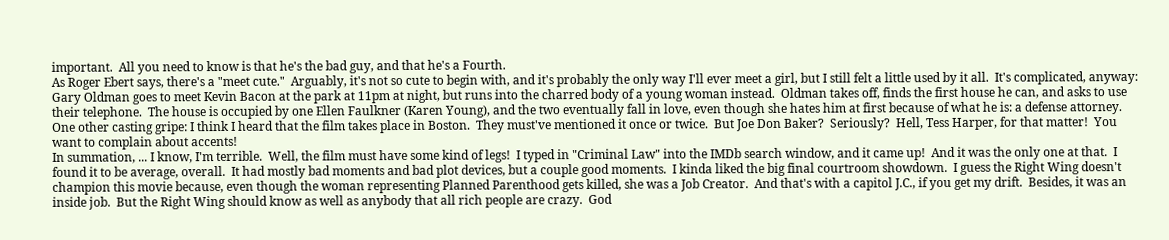important.  All you need to know is that he's the bad guy, and that he's a Fourth.
As Roger Ebert says, there's a "meet cute."  Arguably, it's not so cute to begin with, and it's probably the only way I'll ever meet a girl, but I still felt a little used by it all.  It's complicated, anyway: Gary Oldman goes to meet Kevin Bacon at the park at 11pm at night, but runs into the charred body of a young woman instead.  Oldman takes off, finds the first house he can, and asks to use their telephone.  The house is occupied by one Ellen Faulkner (Karen Young), and the two eventually fall in love, even though she hates him at first because of what he is: a defense attorney.  One other casting gripe: I think I heard that the film takes place in Boston.  They must've mentioned it once or twice.  But Joe Don Baker?  Seriously?  Hell, Tess Harper, for that matter!  You want to complain about accents!
In summation, ... I know, I'm terrible.  Well, the film must have some kind of legs!  I typed in "Criminal Law" into the IMDb search window, and it came up!  And it was the only one at that.  I found it to be average, overall.  It had mostly bad moments and bad plot devices, but a couple good moments.  I kinda liked the big final courtroom showdown.  I guess the Right Wing doesn't champion this movie because, even though the woman representing Planned Parenthood gets killed, she was a Job Creator.  And that's with a capitol J.C., if you get my drift.  Besides, it was an inside job.  But the Right Wing should know as well as anybody that all rich people are crazy.  God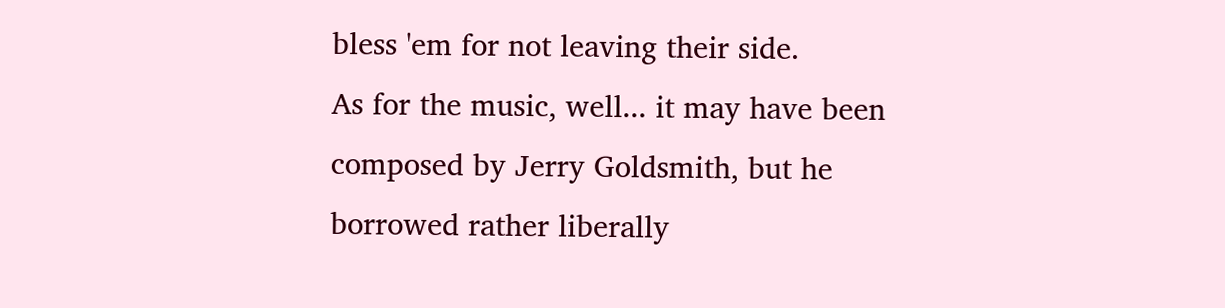bless 'em for not leaving their side.
As for the music, well... it may have been composed by Jerry Goldsmith, but he borrowed rather liberally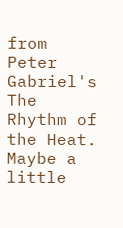from Peter Gabriel's The Rhythm of the Heat.  Maybe a little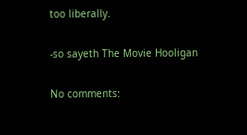too liberally.

-so sayeth The Movie Hooligan

No comments: